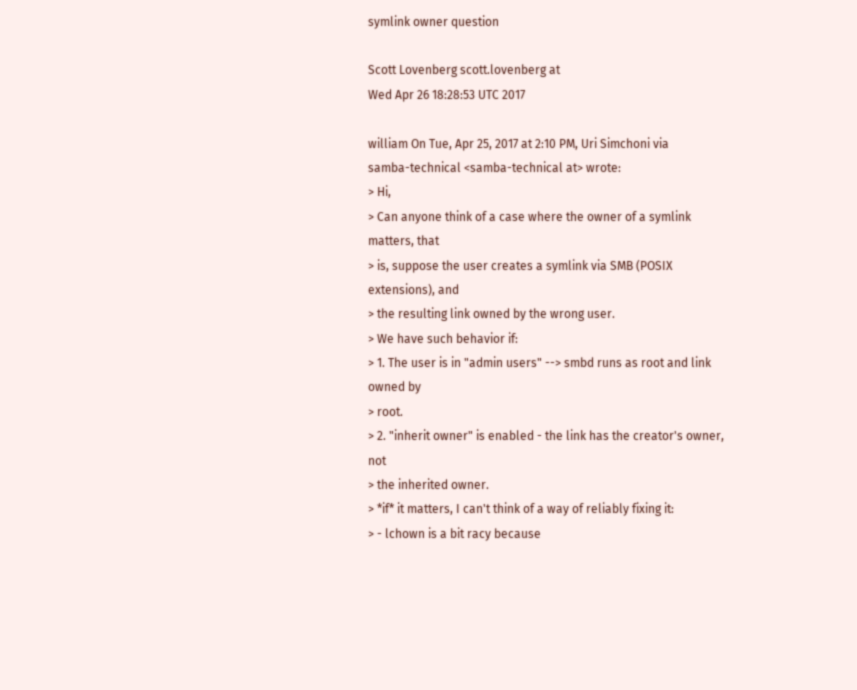symlink owner question

Scott Lovenberg scott.lovenberg at
Wed Apr 26 18:28:53 UTC 2017

william On Tue, Apr 25, 2017 at 2:10 PM, Uri Simchoni via
samba-technical <samba-technical at> wrote:
> Hi,
> Can anyone think of a case where the owner of a symlink matters, that
> is, suppose the user creates a symlink via SMB (POSIX extensions), and
> the resulting link owned by the wrong user.
> We have such behavior if:
> 1. The user is in "admin users" --> smbd runs as root and link owned by
> root.
> 2. "inherit owner" is enabled - the link has the creator's owner, not
> the inherited owner.
> *if* it matters, I can't think of a way of reliably fixing it:
> - lchown is a bit racy because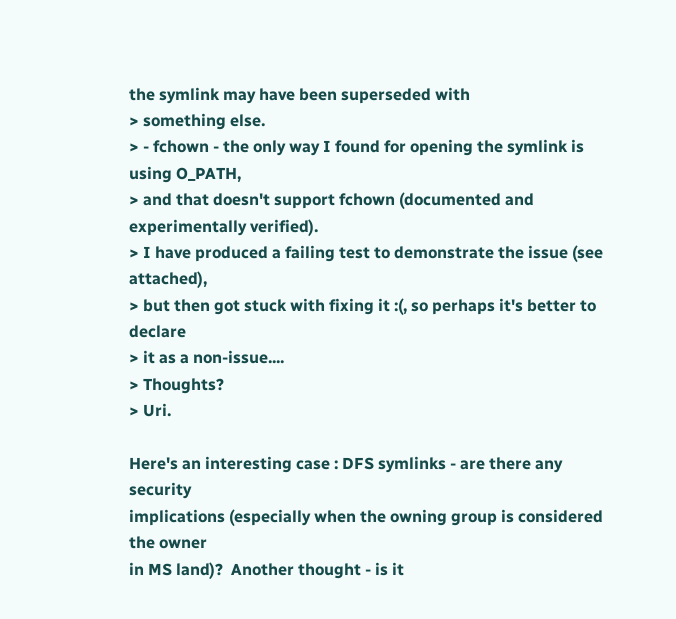the symlink may have been superseded with
> something else.
> - fchown - the only way I found for opening the symlink is using O_PATH,
> and that doesn't support fchown (documented and experimentally verified).
> I have produced a failing test to demonstrate the issue (see attached),
> but then got stuck with fixing it :(, so perhaps it's better to declare
> it as a non-issue....
> Thoughts?
> Uri.

Here's an interesting case : DFS symlinks - are there any security
implications (especially when the owning group is considered the owner
in MS land)?  Another thought - is it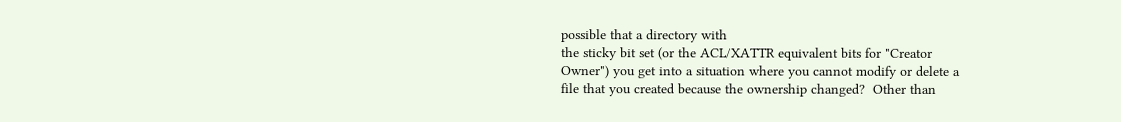possible that a directory with
the sticky bit set (or the ACL/XATTR equivalent bits for "Creator
Owner") you get into a situation where you cannot modify or delete a
file that you created because the ownership changed?  Other than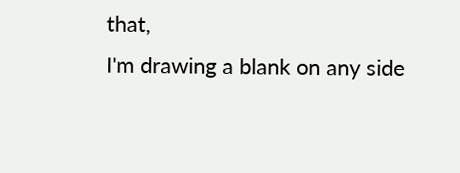that,
I'm drawing a blank on any side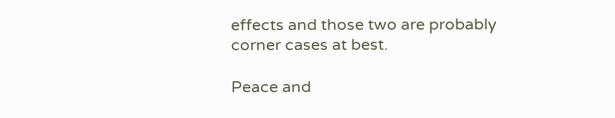effects and those two are probably
corner cases at best.

Peace and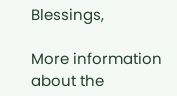Blessings,

More information about the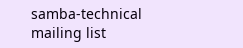samba-technical mailing list